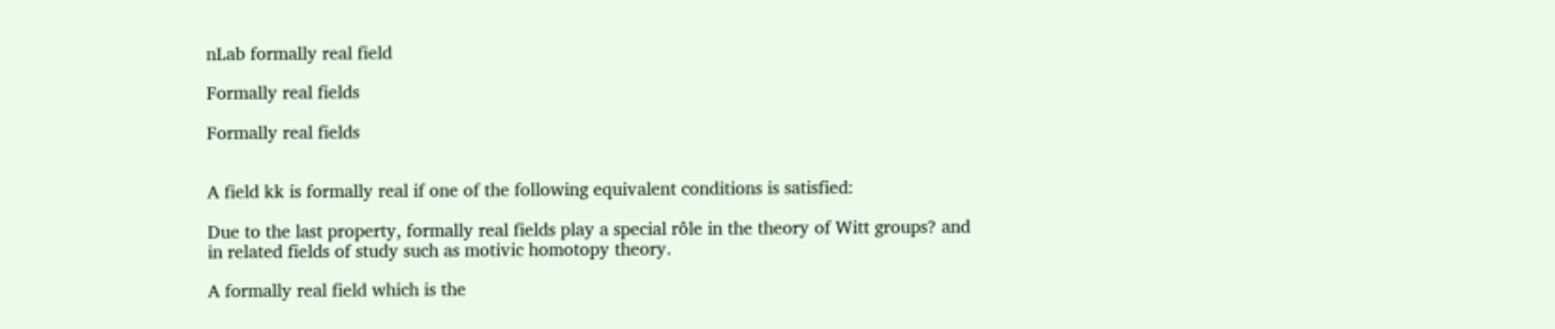nLab formally real field

Formally real fields

Formally real fields


A field kk is formally real if one of the following equivalent conditions is satisfied:

Due to the last property, formally real fields play a special rôle in the theory of Witt groups? and in related fields of study such as motivic homotopy theory.

A formally real field which is the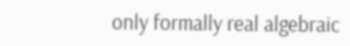only formally real algebraic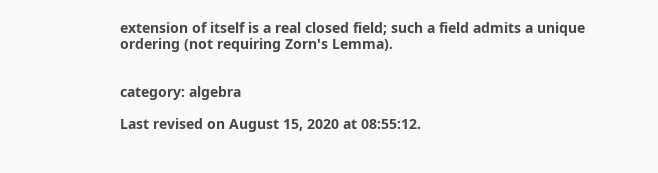extension of itself is a real closed field; such a field admits a unique ordering (not requiring Zorn's Lemma).


category: algebra

Last revised on August 15, 2020 at 08:55:12.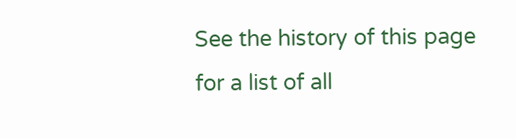See the history of this page for a list of all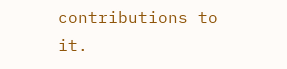contributions to it.